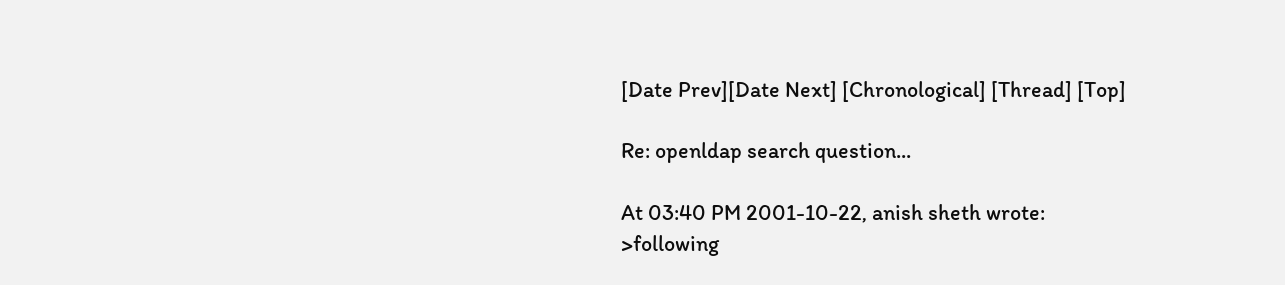[Date Prev][Date Next] [Chronological] [Thread] [Top]

Re: openldap search question...

At 03:40 PM 2001-10-22, anish sheth wrote:
>following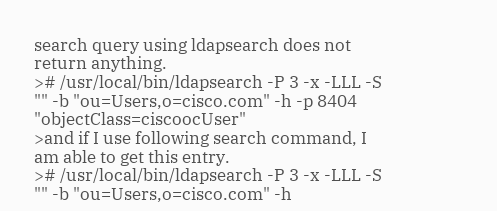search query using ldapsearch does not return anything.
># /usr/local/bin/ldapsearch -P 3 -x -LLL -S "" -b "ou=Users,o=cisco.com" -h -p 8404  "objectClass=ciscoocUser"
>and if I use following search command, I am able to get this entry.
># /usr/local/bin/ldapsearch -P 3 -x -LLL -S "" -b "ou=Users,o=cisco.com" -h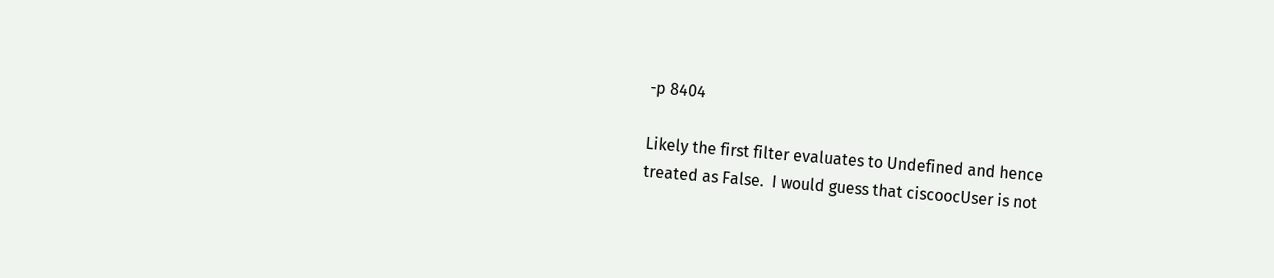-p 8404

Likely the first filter evaluates to Undefined and hence
treated as False.  I would guess that ciscoocUser is not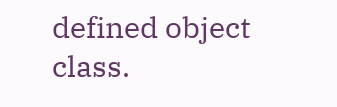defined object class.